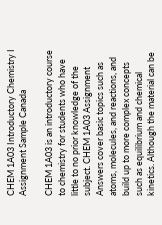CHEM 1A03 Introductory Chemistry I Assignment Sample Canada

CHEM 1A03 is an introductory course to chemistry for students who have little to no prior knowledge of the subject. CHEM 1A03 Assignment Answers cover basic topics such as atoms, molecules, and reactions, and build up to more complex concepts such as equilibrium and chemical kinetics. Although the material can be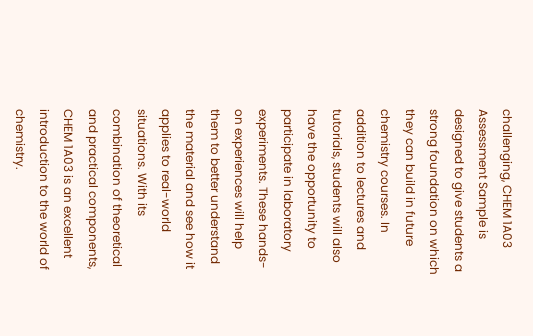challenging, CHEM 1A03 Assessment Sample is designed to give students a strong foundation on which they can build in future chemistry courses. In addition to lectures and tutorials, students will also have the opportunity to participate in laboratory experiments. These hands-on experiences will help them to better understand the material and see how it applies to real-world situations. With its combination of theoretical and practical components, CHEM 1A03 is an excellent introduction to the world of chemistry.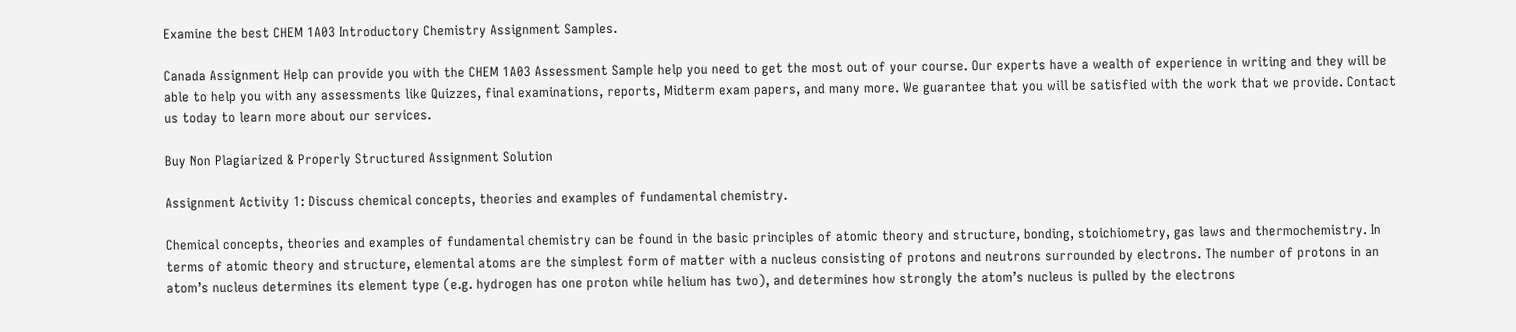Examine the best CHEM 1A03 Introductory Chemistry Assignment Samples.

Canada Assignment Help can provide you with the CHEM 1A03 Assessment Sample help you need to get the most out of your course. Our experts have a wealth of experience in writing and they will be able to help you with any assessments like Quizzes, final examinations, reports, Midterm exam papers, and many more. We guarantee that you will be satisfied with the work that we provide. Contact us today to learn more about our services.

Buy Non Plagiarized & Properly Structured Assignment Solution

Assignment Activity 1: Discuss chemical concepts, theories and examples of fundamental chemistry.

Chemical concepts, theories and examples of fundamental chemistry can be found in the basic principles of atomic theory and structure, bonding, stoichiometry, gas laws and thermochemistry. In terms of atomic theory and structure, elemental atoms are the simplest form of matter with a nucleus consisting of protons and neutrons surrounded by electrons. The number of protons in an atom’s nucleus determines its element type (e.g. hydrogen has one proton while helium has two), and determines how strongly the atom’s nucleus is pulled by the electrons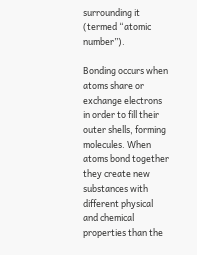surrounding it (termed “atomic number”).

Bonding occurs when atoms share or exchange electrons in order to fill their outer shells, forming molecules. When atoms bond together they create new substances with different physical and chemical properties than the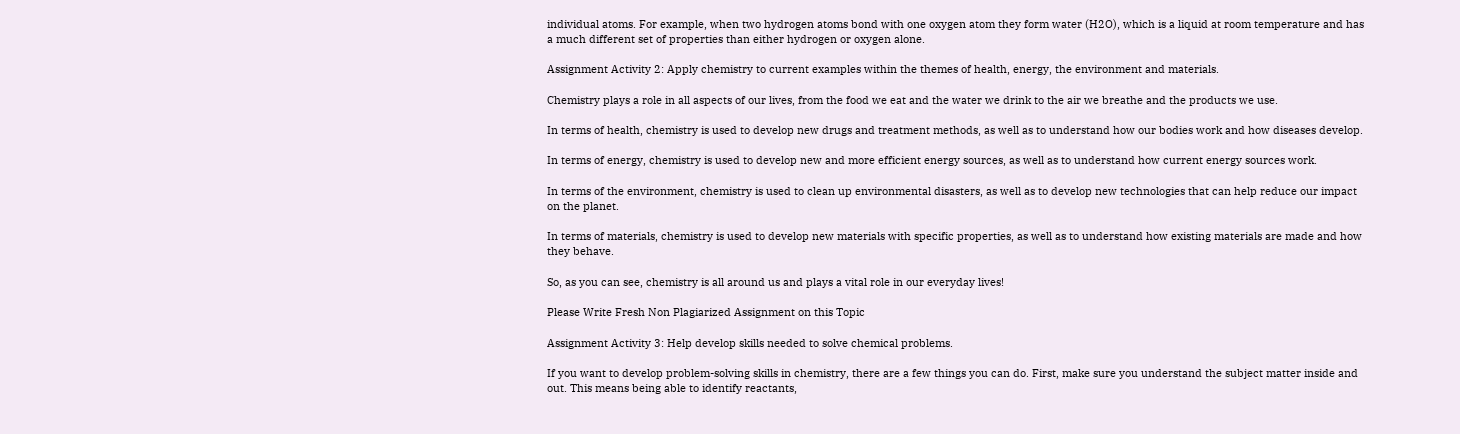individual atoms. For example, when two hydrogen atoms bond with one oxygen atom they form water (H2O), which is a liquid at room temperature and has a much different set of properties than either hydrogen or oxygen alone.

Assignment Activity 2: Apply chemistry to current examples within the themes of health, energy, the environment and materials.

Chemistry plays a role in all aspects of our lives, from the food we eat and the water we drink to the air we breathe and the products we use.

In terms of health, chemistry is used to develop new drugs and treatment methods, as well as to understand how our bodies work and how diseases develop.

In terms of energy, chemistry is used to develop new and more efficient energy sources, as well as to understand how current energy sources work.

In terms of the environment, chemistry is used to clean up environmental disasters, as well as to develop new technologies that can help reduce our impact on the planet.

In terms of materials, chemistry is used to develop new materials with specific properties, as well as to understand how existing materials are made and how they behave.

So, as you can see, chemistry is all around us and plays a vital role in our everyday lives!

Please Write Fresh Non Plagiarized Assignment on this Topic

Assignment Activity 3: Help develop skills needed to solve chemical problems.

If you want to develop problem-solving skills in chemistry, there are a few things you can do. First, make sure you understand the subject matter inside and out. This means being able to identify reactants,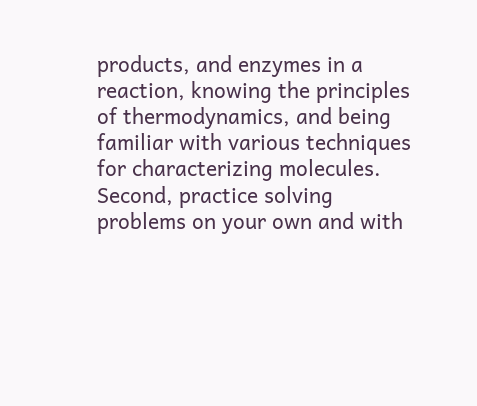products, and enzymes in a reaction, knowing the principles of thermodynamics, and being familiar with various techniques for characterizing molecules. Second, practice solving problems on your own and with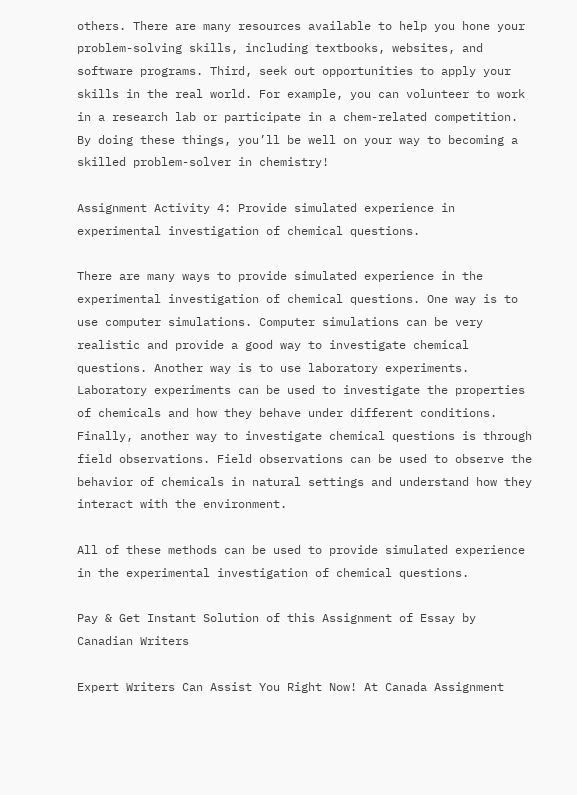others. There are many resources available to help you hone your problem-solving skills, including textbooks, websites, and software programs. Third, seek out opportunities to apply your skills in the real world. For example, you can volunteer to work in a research lab or participate in a chem-related competition. By doing these things, you’ll be well on your way to becoming a skilled problem-solver in chemistry!

Assignment Activity 4: Provide simulated experience in experimental investigation of chemical questions.

There are many ways to provide simulated experience in the experimental investigation of chemical questions. One way is to use computer simulations. Computer simulations can be very realistic and provide a good way to investigate chemical questions. Another way is to use laboratory experiments. Laboratory experiments can be used to investigate the properties of chemicals and how they behave under different conditions. Finally, another way to investigate chemical questions is through field observations. Field observations can be used to observe the behavior of chemicals in natural settings and understand how they interact with the environment.

All of these methods can be used to provide simulated experience in the experimental investigation of chemical questions.

Pay & Get Instant Solution of this Assignment of Essay by Canadian Writers

Expert Writers Can Assist You Right Now! At Canada Assignment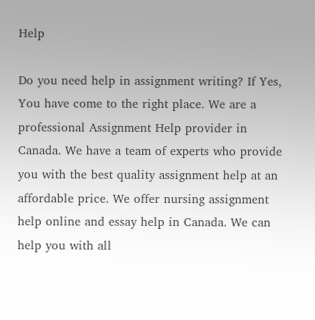Help

Do you need help in assignment writing? If Yes, You have come to the right place. We are a professional Assignment Help provider in Canada. We have a team of experts who provide you with the best quality assignment help at an affordable price. We offer nursing assignment help online and essay help in Canada. We can help you with all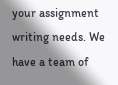your assignment writing needs. We have a team of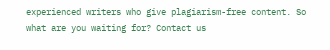experienced writers who give plagiarism-free content. So what are you waiting for? Contact us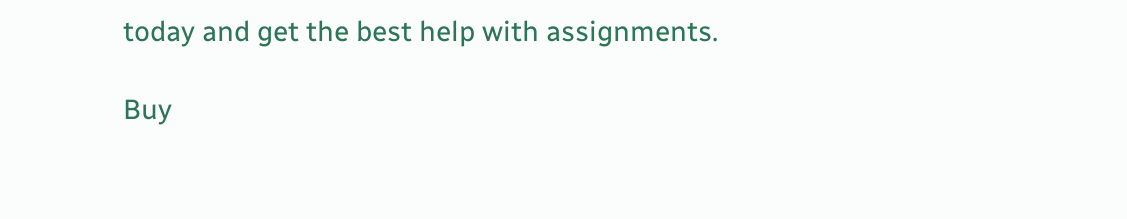today and get the best help with assignments.

Buy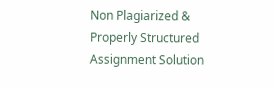Non Plagiarized & Properly Structured Assignment Solution